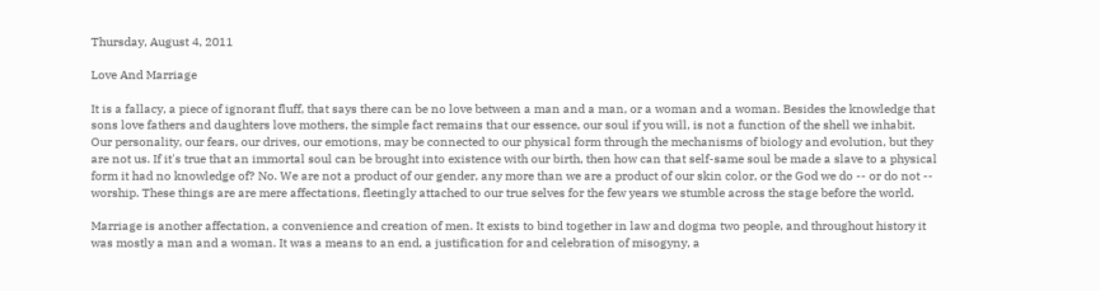Thursday, August 4, 2011

Love And Marriage

It is a fallacy, a piece of ignorant fluff, that says there can be no love between a man and a man, or a woman and a woman. Besides the knowledge that sons love fathers and daughters love mothers, the simple fact remains that our essence, our soul if you will, is not a function of the shell we inhabit. Our personality, our fears, our drives, our emotions, may be connected to our physical form through the mechanisms of biology and evolution, but they are not us. If it's true that an immortal soul can be brought into existence with our birth, then how can that self-same soul be made a slave to a physical form it had no knowledge of? No. We are not a product of our gender, any more than we are a product of our skin color, or the God we do -- or do not -- worship. These things are are mere affectations, fleetingly attached to our true selves for the few years we stumble across the stage before the world.

Marriage is another affectation, a convenience and creation of men. It exists to bind together in law and dogma two people, and throughout history it was mostly a man and a woman. It was a means to an end, a justification for and celebration of misogyny, a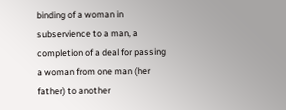binding of a woman in subservience to a man, a completion of a deal for passing a woman from one man (her father) to another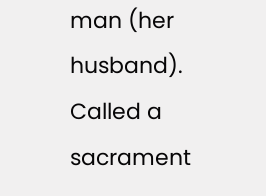man (her husband). Called a sacrament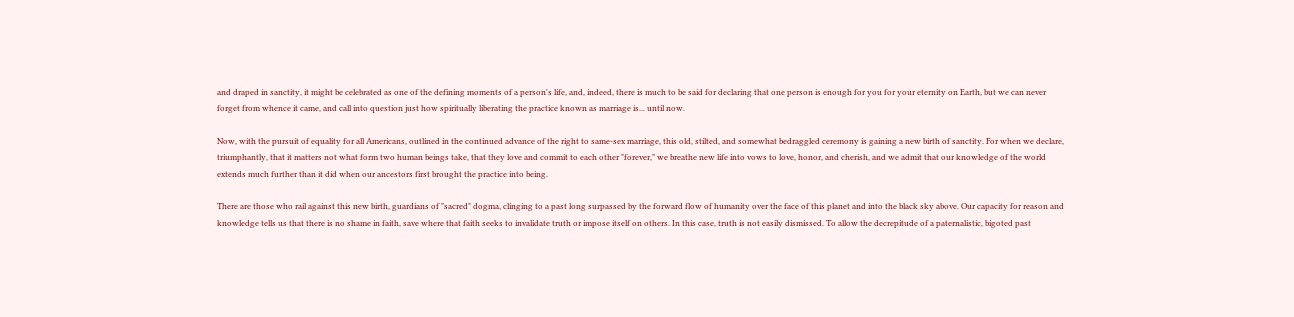and draped in sanctity, it might be celebrated as one of the defining moments of a person's life, and, indeed, there is much to be said for declaring that one person is enough for you for your eternity on Earth, but we can never forget from whence it came, and call into question just how spiritually liberating the practice known as marriage is... until now.

Now, with the pursuit of equality for all Americans, outlined in the continued advance of the right to same-sex marriage, this old, stilted, and somewhat bedraggled ceremony is gaining a new birth of sanctity. For when we declare, triumphantly, that it matters not what form two human beings take, that they love and commit to each other "forever," we breathe new life into vows to love, honor, and cherish, and we admit that our knowledge of the world extends much further than it did when our ancestors first brought the practice into being.

There are those who rail against this new birth, guardians of "sacred" dogma, clinging to a past long surpassed by the forward flow of humanity over the face of this planet and into the black sky above. Our capacity for reason and knowledge tells us that there is no shame in faith, save where that faith seeks to invalidate truth or impose itself on others. In this case, truth is not easily dismissed. To allow the decrepitude of a paternalistic, bigoted past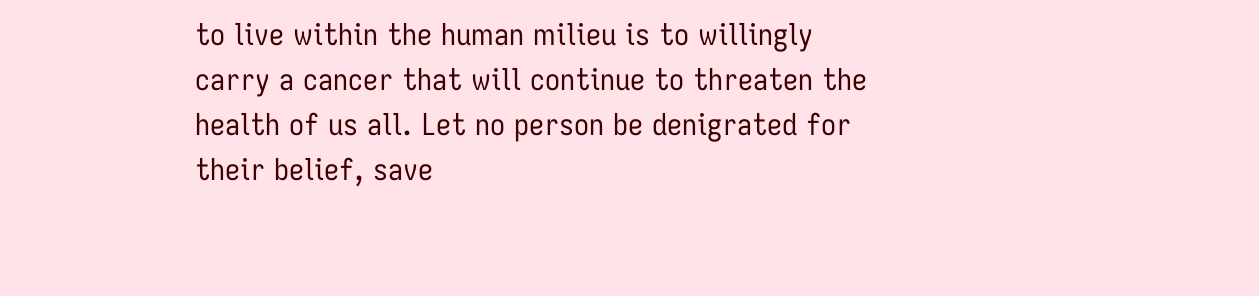to live within the human milieu is to willingly carry a cancer that will continue to threaten the health of us all. Let no person be denigrated for their belief, save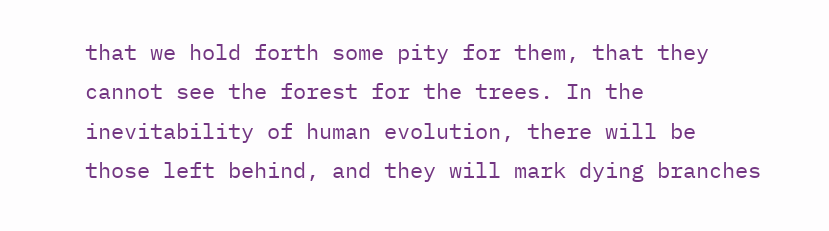that we hold forth some pity for them, that they cannot see the forest for the trees. In the inevitability of human evolution, there will be those left behind, and they will mark dying branches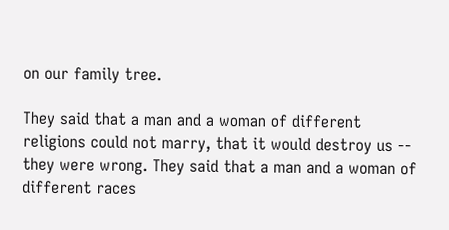on our family tree.

They said that a man and a woman of different religions could not marry, that it would destroy us -- they were wrong. They said that a man and a woman of different races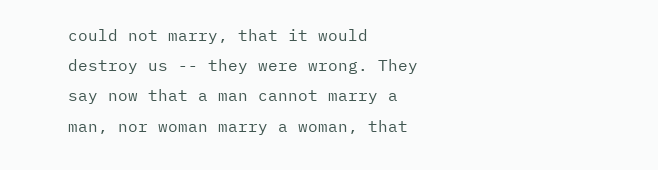could not marry, that it would destroy us -- they were wrong. They say now that a man cannot marry a man, nor woman marry a woman, that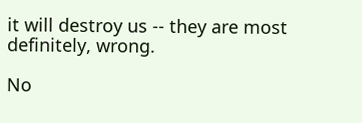it will destroy us -- they are most definitely, wrong.

No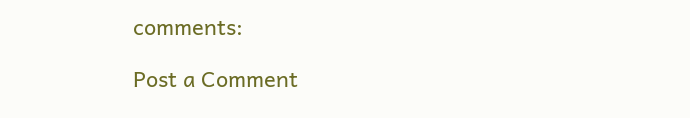comments:

Post a Comment